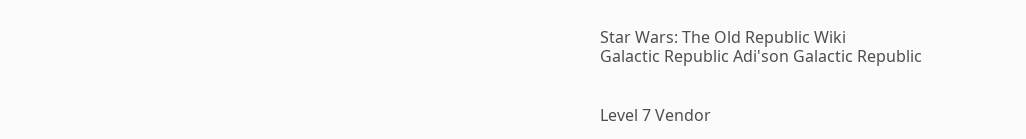Star Wars: The Old Republic Wiki
Galactic Republic Adi'son Galactic Republic


Level 7 Vendor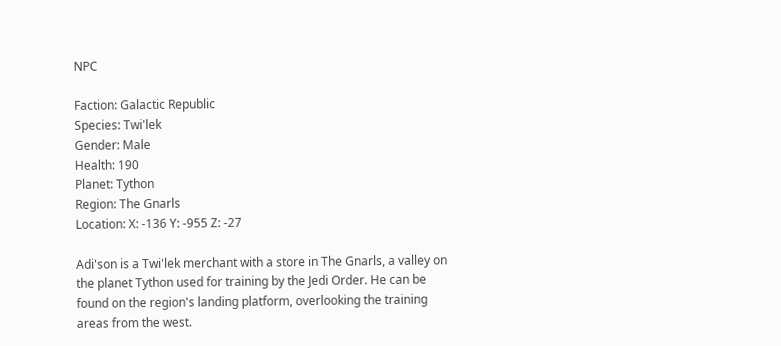NPC

Faction: Galactic Republic
Species: Twi'lek
Gender: Male
Health: 190
Planet: Tython
Region: The Gnarls
Location: X: -136 Y: -955 Z: -27

Adi'son is a Twi'lek merchant with a store in The Gnarls, a valley on the planet Tython used for training by the Jedi Order. He can be found on the region's landing platform, overlooking the training areas from the west.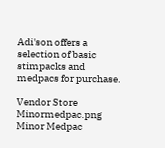Adi'son offers a selection of basic stimpacks and medpacs for purchase.

Vendor Store
Minormedpac.png Minor Medpac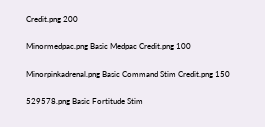Credit.png 200

Minormedpac.png Basic Medpac Credit.png 100

Minorpinkadrenal.png Basic Command Stim Credit.png 150

529578.png Basic Fortitude Stim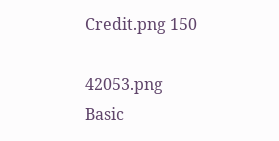Credit.png 150

42053.png Basic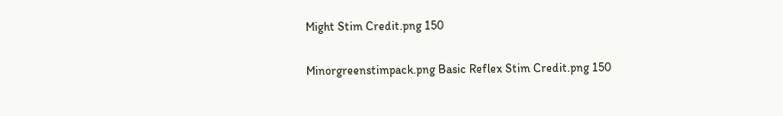Might Stim Credit.png 150

Minorgreenstimpack.png Basic Reflex Stim Credit.png 150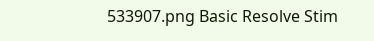533907.png Basic Resolve Stim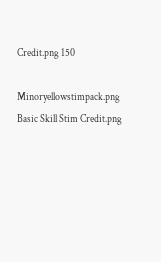Credit.png 150

Minoryellowstimpack.png Basic Skill Stim Credit.png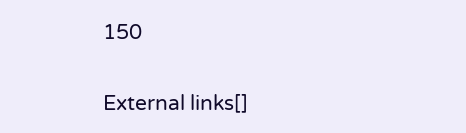150

External links[]